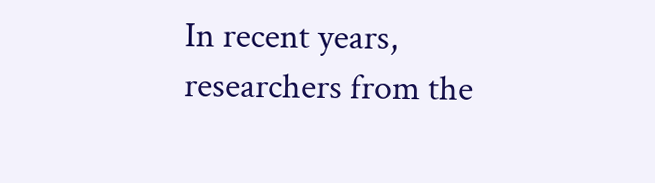In recent years, researchers from the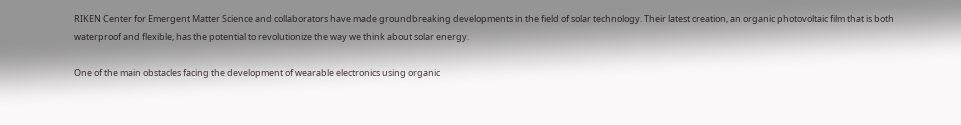RIKEN Center for Emergent Matter Science and collaborators have made groundbreaking developments in the field of solar technology. Their latest creation, an organic photovoltaic film that is both waterproof and flexible, has the potential to revolutionize the way we think about solar energy.

One of the main obstacles facing the development of wearable electronics using organic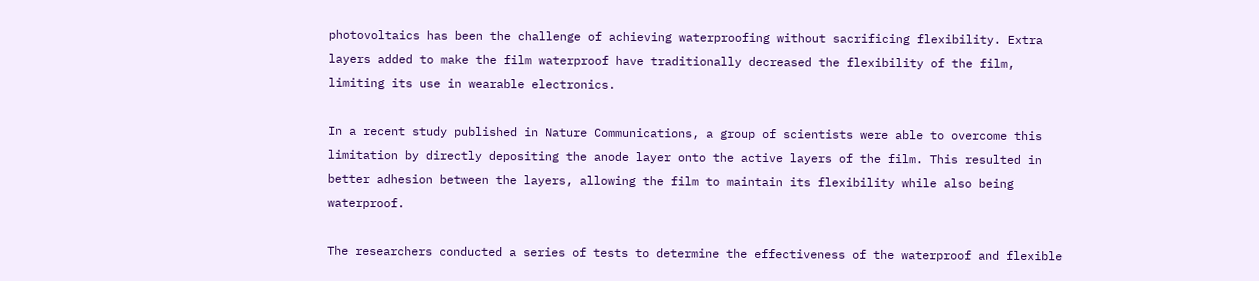photovoltaics has been the challenge of achieving waterproofing without sacrificing flexibility. Extra layers added to make the film waterproof have traditionally decreased the flexibility of the film, limiting its use in wearable electronics.

In a recent study published in Nature Communications, a group of scientists were able to overcome this limitation by directly depositing the anode layer onto the active layers of the film. This resulted in better adhesion between the layers, allowing the film to maintain its flexibility while also being waterproof.

The researchers conducted a series of tests to determine the effectiveness of the waterproof and flexible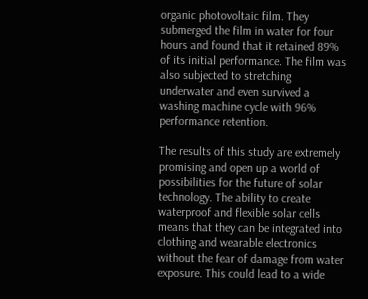organic photovoltaic film. They submerged the film in water for four hours and found that it retained 89% of its initial performance. The film was also subjected to stretching underwater and even survived a washing machine cycle with 96% performance retention.

The results of this study are extremely promising and open up a world of possibilities for the future of solar technology. The ability to create waterproof and flexible solar cells means that they can be integrated into clothing and wearable electronics without the fear of damage from water exposure. This could lead to a wide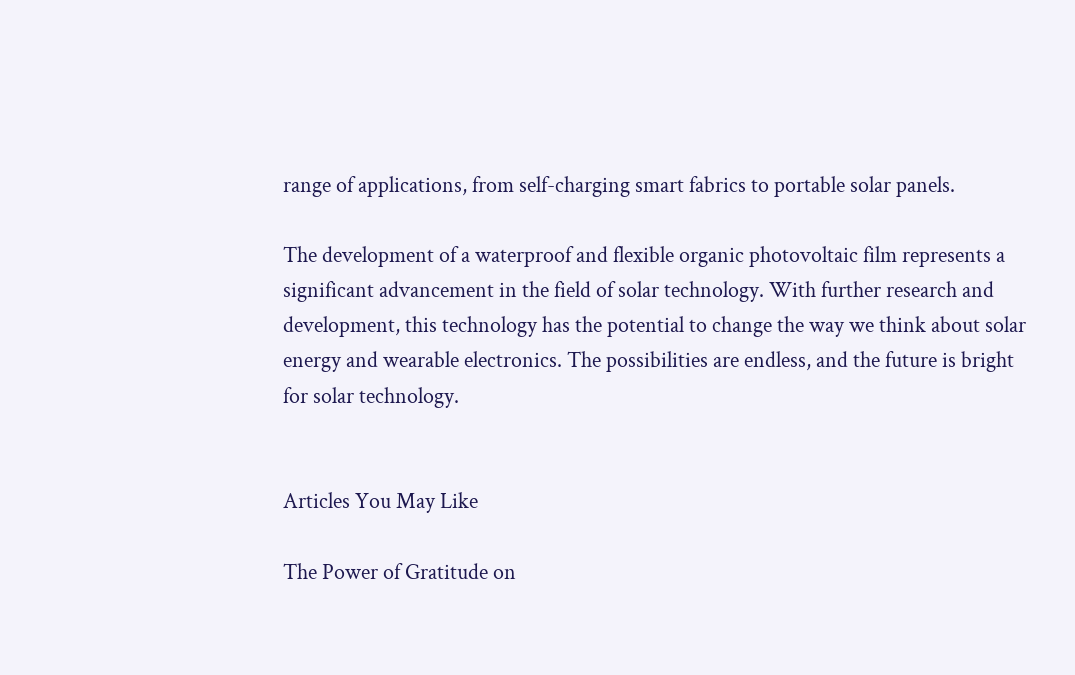range of applications, from self-charging smart fabrics to portable solar panels.

The development of a waterproof and flexible organic photovoltaic film represents a significant advancement in the field of solar technology. With further research and development, this technology has the potential to change the way we think about solar energy and wearable electronics. The possibilities are endless, and the future is bright for solar technology.


Articles You May Like

The Power of Gratitude on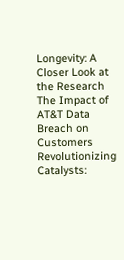Longevity: A Closer Look at the Research
The Impact of AT&T Data Breach on Customers
Revolutionizing Catalysts: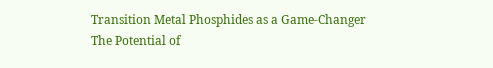Transition Metal Phosphides as a Game-Changer
The Potential of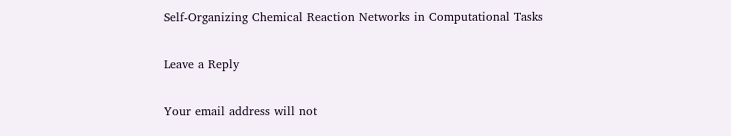Self-Organizing Chemical Reaction Networks in Computational Tasks

Leave a Reply

Your email address will not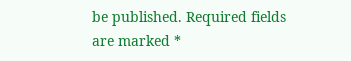be published. Required fields are marked *